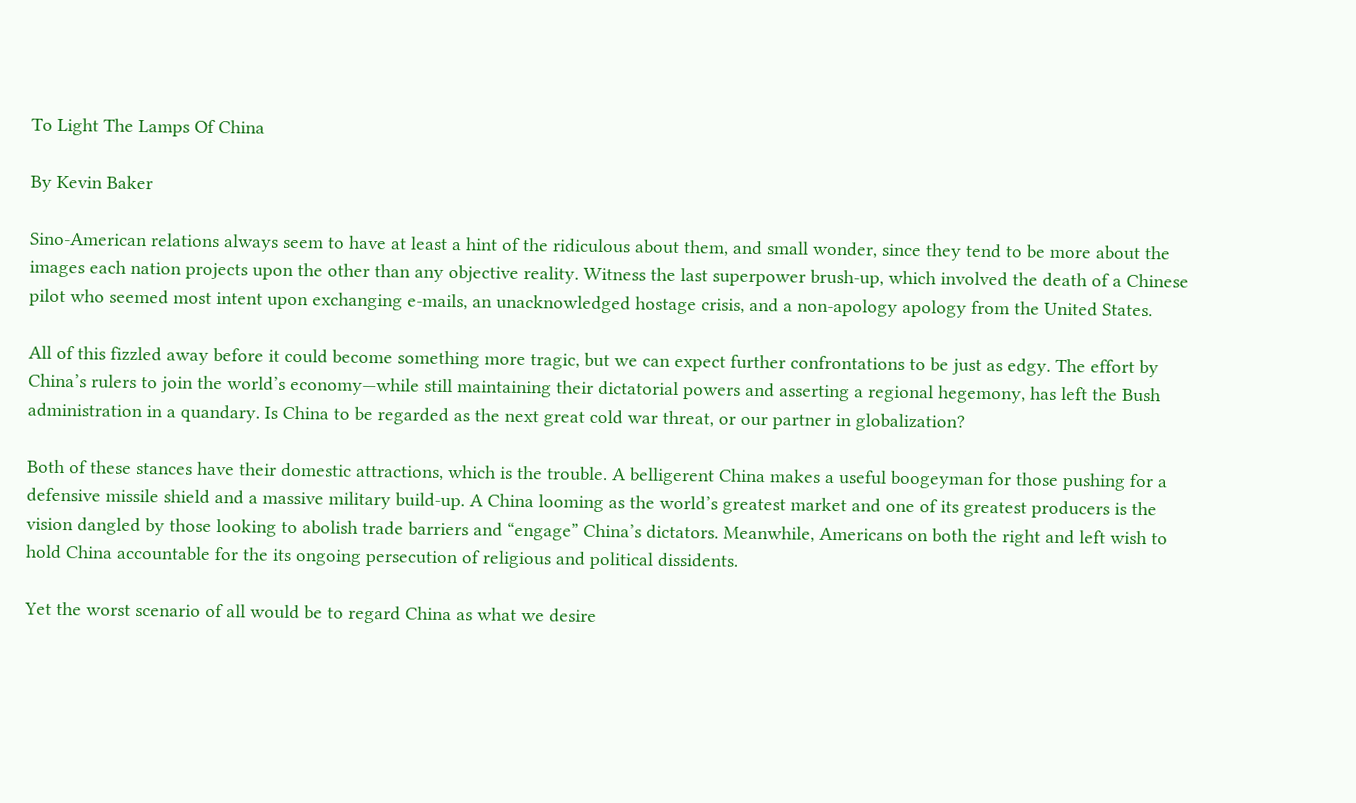To Light The Lamps Of China

By Kevin Baker

Sino-American relations always seem to have at least a hint of the ridiculous about them, and small wonder, since they tend to be more about the images each nation projects upon the other than any objective reality. Witness the last superpower brush-up, which involved the death of a Chinese pilot who seemed most intent upon exchanging e-mails, an unacknowledged hostage crisis, and a non-apology apology from the United States.

All of this fizzled away before it could become something more tragic, but we can expect further confrontations to be just as edgy. The effort by China’s rulers to join the world’s economy—while still maintaining their dictatorial powers and asserting a regional hegemony, has left the Bush administration in a quandary. Is China to be regarded as the next great cold war threat, or our partner in globalization?

Both of these stances have their domestic attractions, which is the trouble. A belligerent China makes a useful boogeyman for those pushing for a defensive missile shield and a massive military build-up. A China looming as the world’s greatest market and one of its greatest producers is the vision dangled by those looking to abolish trade barriers and “engage” China’s dictators. Meanwhile, Americans on both the right and left wish to hold China accountable for the its ongoing persecution of religious and political dissidents.

Yet the worst scenario of all would be to regard China as what we desire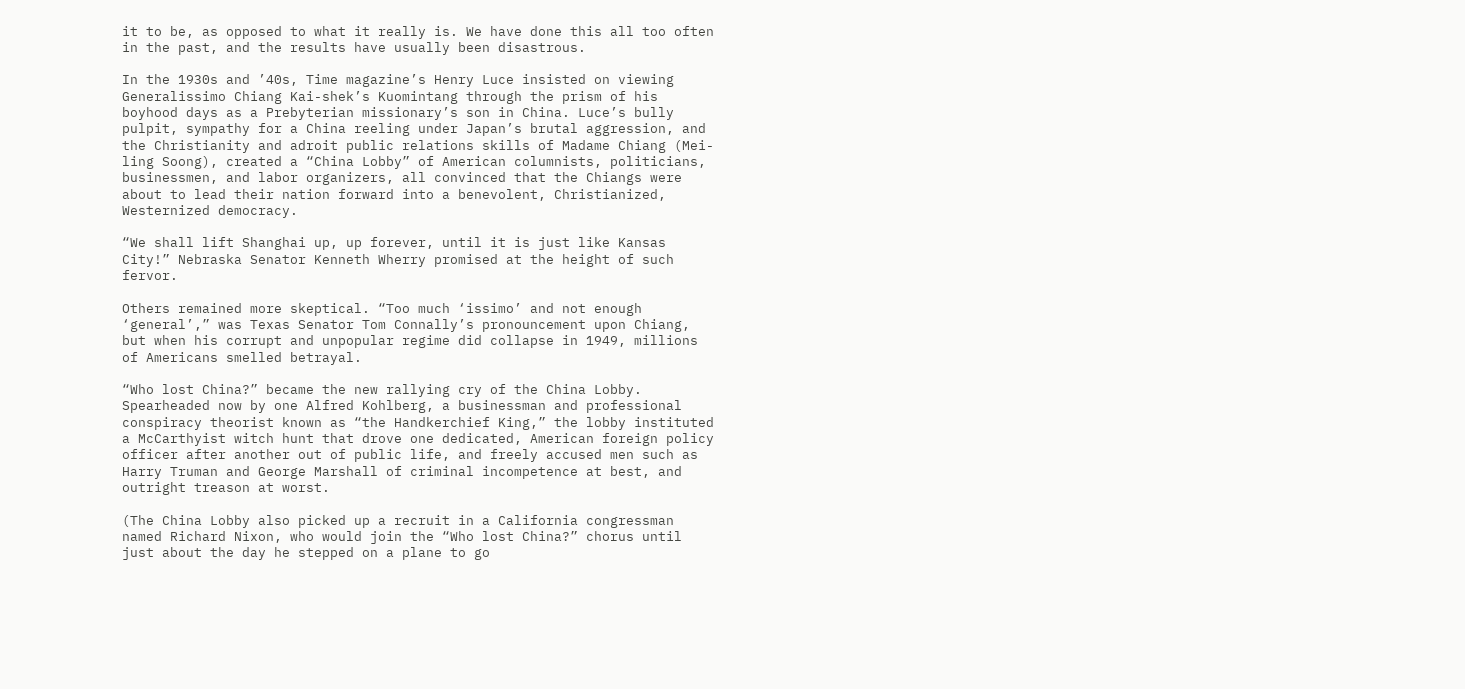it to be, as opposed to what it really is. We have done this all too often in the past, and the results have usually been disastrous.

In the 1930s and ’40s, Time magazine’s Henry Luce insisted on viewing Generalissimo Chiang Kai-shek’s Kuomintang through the prism of his boyhood days as a Prebyterian missionary’s son in China. Luce’s bully pulpit, sympathy for a China reeling under Japan’s brutal aggression, and the Christianity and adroit public relations skills of Madame Chiang (Mei-ling Soong), created a “China Lobby” of American columnists, politicians, businessmen, and labor organizers, all convinced that the Chiangs were about to lead their nation forward into a benevolent, Christianized, Westernized democracy.

“We shall lift Shanghai up, up forever, until it is just like Kansas City!” Nebraska Senator Kenneth Wherry promised at the height of such fervor.

Others remained more skeptical. “Too much ‘issimo’ and not enough ‘general’,” was Texas Senator Tom Connally’s pronouncement upon Chiang, but when his corrupt and unpopular regime did collapse in 1949, millions of Americans smelled betrayal.

“Who lost China?” became the new rallying cry of the China Lobby. Spearheaded now by one Alfred Kohlberg, a businessman and professional conspiracy theorist known as “the Handkerchief King,” the lobby instituted a McCarthyist witch hunt that drove one dedicated, American foreign policy officer after another out of public life, and freely accused men such as Harry Truman and George Marshall of criminal incompetence at best, and outright treason at worst.

(The China Lobby also picked up a recruit in a California congressman named Richard Nixon, who would join the “Who lost China?” chorus until just about the day he stepped on a plane to go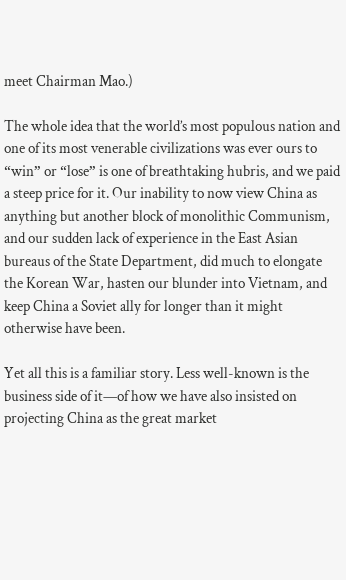meet Chairman Mao.)

The whole idea that the world’s most populous nation and one of its most venerable civilizations was ever ours to “win” or “lose” is one of breathtaking hubris, and we paid a steep price for it. Our inability to now view China as anything but another block of monolithic Communism, and our sudden lack of experience in the East Asian bureaus of the State Department, did much to elongate the Korean War, hasten our blunder into Vietnam, and keep China a Soviet ally for longer than it might otherwise have been.

Yet all this is a familiar story. Less well-known is the business side of it—of how we have also insisted on projecting China as the great market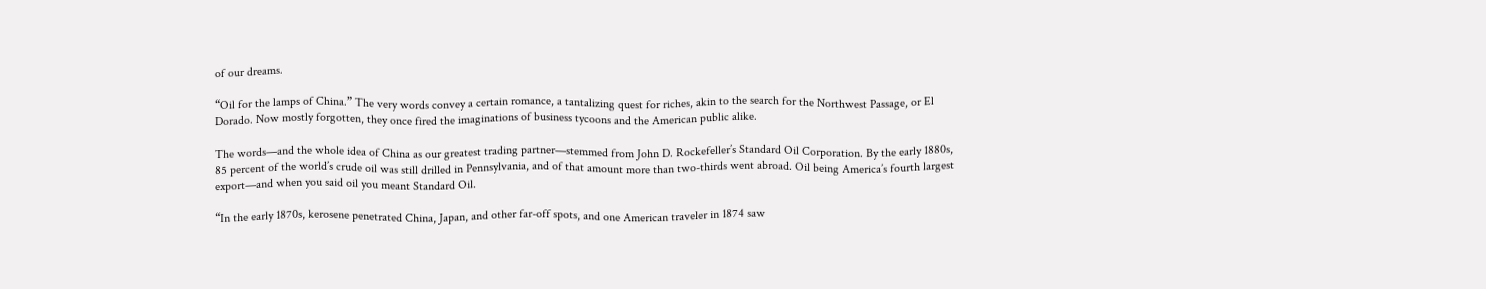of our dreams.

“Oil for the lamps of China.” The very words convey a certain romance, a tantalizing quest for riches, akin to the search for the Northwest Passage, or El Dorado. Now mostly forgotten, they once fired the imaginations of business tycoons and the American public alike.

The words—and the whole idea of China as our greatest trading partner—stemmed from John D. Rockefeller’s Standard Oil Corporation. By the early 1880s, 85 percent of the world’s crude oil was still drilled in Pennsylvania, and of that amount more than two-thirds went abroad. Oil being America’s fourth largest export—and when you said oil you meant Standard Oil.

“In the early 1870s, kerosene penetrated China, Japan, and other far-off spots, and one American traveler in 1874 saw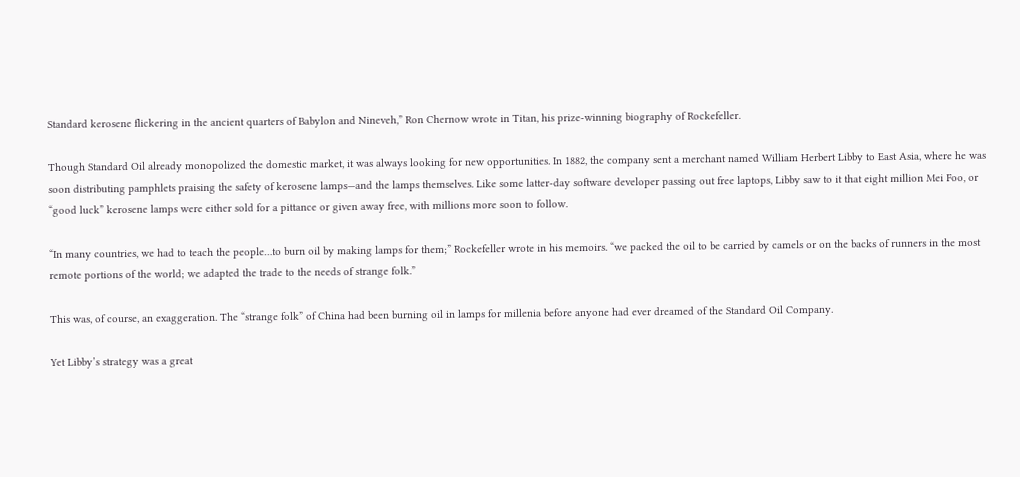Standard kerosene flickering in the ancient quarters of Babylon and Nineveh,” Ron Chernow wrote in Titan, his prize-winning biography of Rockefeller.

Though Standard Oil already monopolized the domestic market, it was always looking for new opportunities. In 1882, the company sent a merchant named William Herbert Libby to East Asia, where he was soon distributing pamphlets praising the safety of kerosene lamps—and the lamps themselves. Like some latter-day software developer passing out free laptops, Libby saw to it that eight million Mei Foo, or “good luck” kerosene lamps were either sold for a pittance or given away free, with millions more soon to follow.

“In many countries, we had to teach the people…to burn oil by making lamps for them;” Rockefeller wrote in his memoirs. “we packed the oil to be carried by camels or on the backs of runners in the most remote portions of the world; we adapted the trade to the needs of strange folk.”

This was, of course, an exaggeration. The “strange folk” of China had been burning oil in lamps for millenia before anyone had ever dreamed of the Standard Oil Company.

Yet Libby’s strategy was a great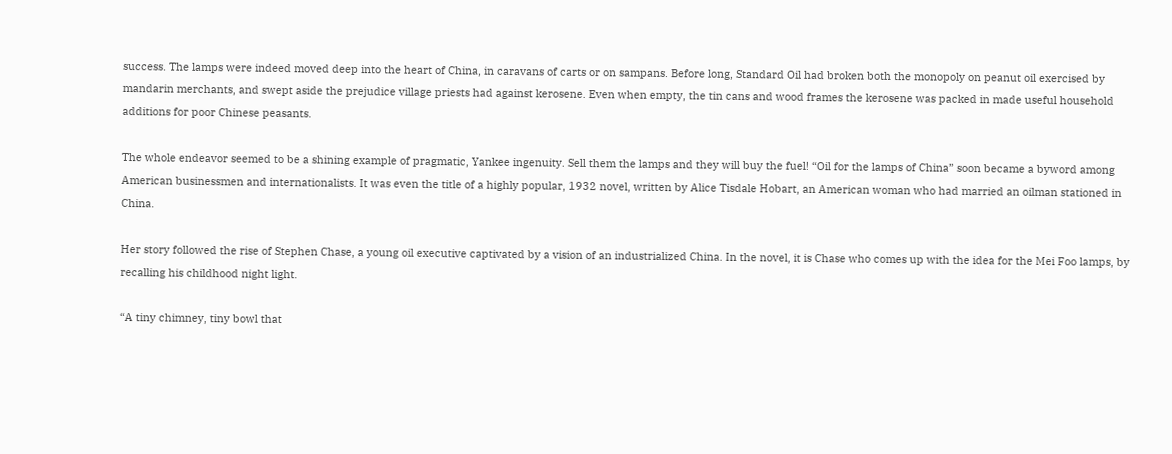success. The lamps were indeed moved deep into the heart of China, in caravans of carts or on sampans. Before long, Standard Oil had broken both the monopoly on peanut oil exercised by mandarin merchants, and swept aside the prejudice village priests had against kerosene. Even when empty, the tin cans and wood frames the kerosene was packed in made useful household additions for poor Chinese peasants.

The whole endeavor seemed to be a shining example of pragmatic, Yankee ingenuity. Sell them the lamps and they will buy the fuel! “Oil for the lamps of China” soon became a byword among American businessmen and internationalists. It was even the title of a highly popular, 1932 novel, written by Alice Tisdale Hobart, an American woman who had married an oilman stationed in China.

Her story followed the rise of Stephen Chase, a young oil executive captivated by a vision of an industrialized China. In the novel, it is Chase who comes up with the idea for the Mei Foo lamps, by recalling his childhood night light.

“A tiny chimney, tiny bowl that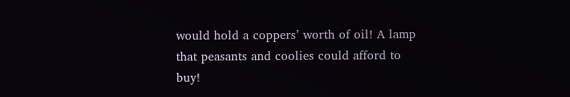would hold a coppers’ worth of oil! A lamp that peasants and coolies could afford to buy!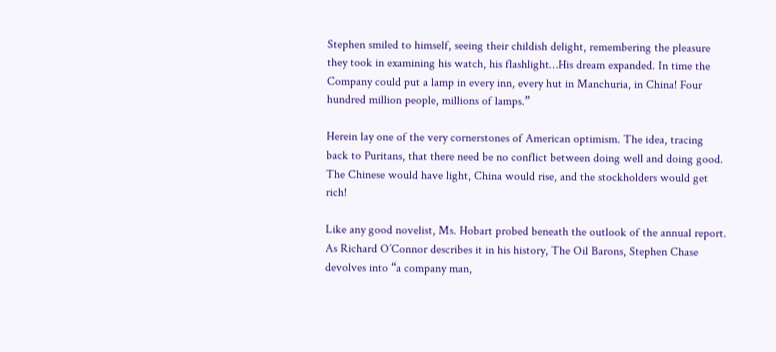Stephen smiled to himself, seeing their childish delight, remembering the pleasure they took in examining his watch, his flashlight…His dream expanded. In time the Company could put a lamp in every inn, every hut in Manchuria, in China! Four hundred million people, millions of lamps.”

Herein lay one of the very cornerstones of American optimism. The idea, tracing back to Puritans, that there need be no conflict between doing well and doing good. The Chinese would have light, China would rise, and the stockholders would get rich!

Like any good novelist, Ms. Hobart probed beneath the outlook of the annual report. As Richard O’Connor describes it in his history, The Oil Barons, Stephen Chase devolves into “a company man,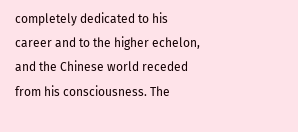completely dedicated to his career and to the higher echelon, and the Chinese world receded from his consciousness. The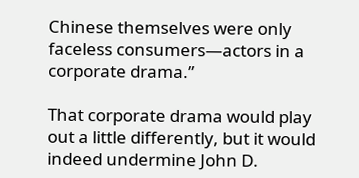Chinese themselves were only faceless consumers—actors in a corporate drama.”

That corporate drama would play out a little differently, but it would indeed undermine John D.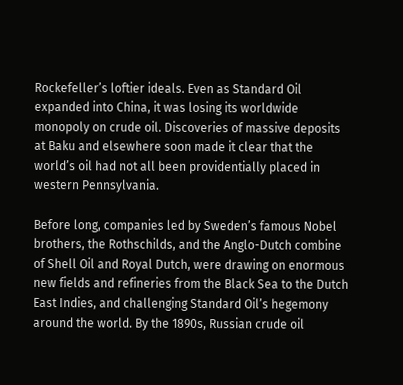Rockefeller’s loftier ideals. Even as Standard Oil expanded into China, it was losing its worldwide monopoly on crude oil. Discoveries of massive deposits at Baku and elsewhere soon made it clear that the world’s oil had not all been providentially placed in western Pennsylvania.

Before long, companies led by Sweden’s famous Nobel brothers, the Rothschilds, and the Anglo-Dutch combine of Shell Oil and Royal Dutch, were drawing on enormous new fields and refineries from the Black Sea to the Dutch East Indies, and challenging Standard Oil’s hegemony around the world. By the 1890s, Russian crude oil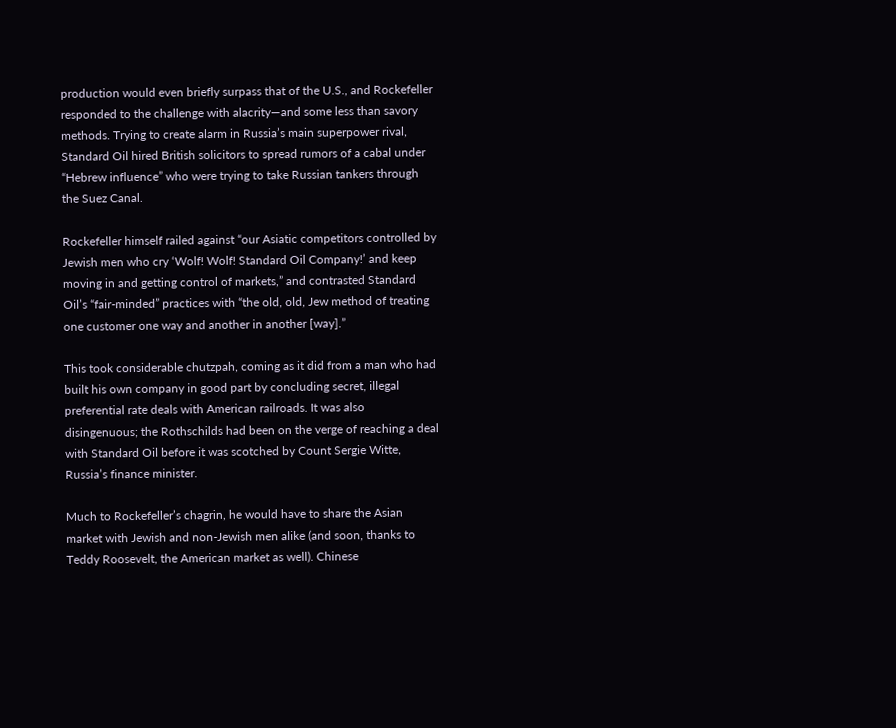production would even briefly surpass that of the U.S., and Rockefeller responded to the challenge with alacrity—and some less than savory methods. Trying to create alarm in Russia’s main superpower rival, Standard Oil hired British solicitors to spread rumors of a cabal under “Hebrew influence” who were trying to take Russian tankers through the Suez Canal.

Rockefeller himself railed against “our Asiatic competitors controlled by Jewish men who cry ‘Wolf! Wolf! Standard Oil Company!’ and keep moving in and getting control of markets,” and contrasted Standard Oil’s “fair-minded” practices with “the old, old, Jew method of treating one customer one way and another in another [way].”

This took considerable chutzpah, coming as it did from a man who had built his own company in good part by concluding secret, illegal preferential rate deals with American railroads. It was also disingenuous; the Rothschilds had been on the verge of reaching a deal with Standard Oil before it was scotched by Count Sergie Witte, Russia’s finance minister.

Much to Rockefeller’s chagrin, he would have to share the Asian market with Jewish and non-Jewish men alike (and soon, thanks to Teddy Roosevelt, the American market as well). Chinese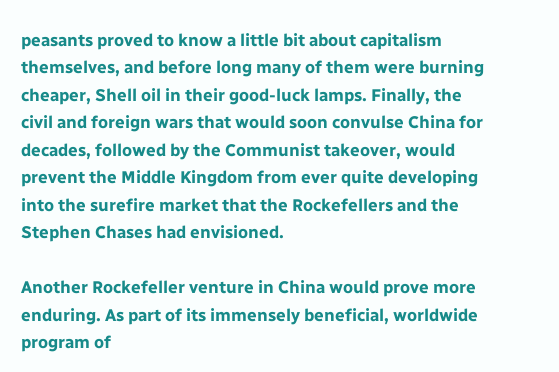peasants proved to know a little bit about capitalism themselves, and before long many of them were burning cheaper, Shell oil in their good-luck lamps. Finally, the civil and foreign wars that would soon convulse China for decades, followed by the Communist takeover, would prevent the Middle Kingdom from ever quite developing into the surefire market that the Rockefellers and the Stephen Chases had envisioned.

Another Rockefeller venture in China would prove more enduring. As part of its immensely beneficial, worldwide program of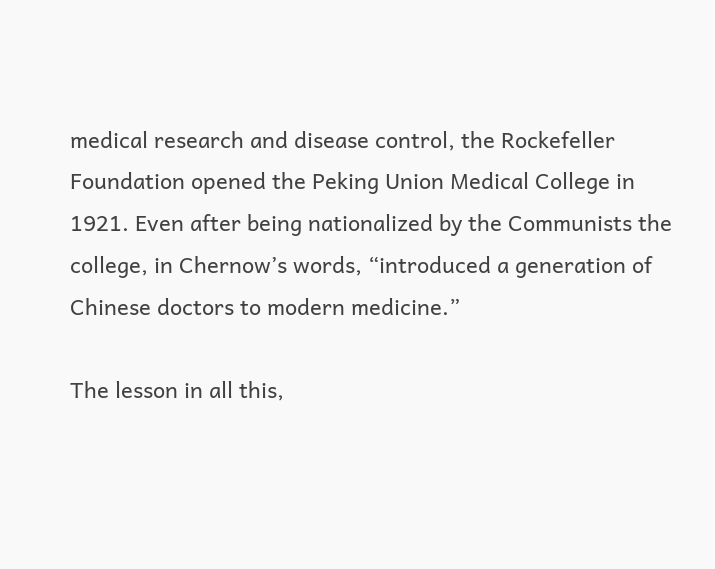medical research and disease control, the Rockefeller Foundation opened the Peking Union Medical College in 1921. Even after being nationalized by the Communists the college, in Chernow’s words, “introduced a generation of Chinese doctors to modern medicine.”

The lesson in all this,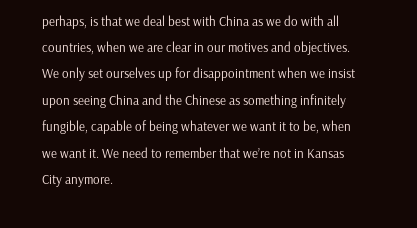perhaps, is that we deal best with China as we do with all countries, when we are clear in our motives and objectives. We only set ourselves up for disappointment when we insist upon seeing China and the Chinese as something infinitely fungible, capable of being whatever we want it to be, when we want it. We need to remember that we’re not in Kansas City anymore.